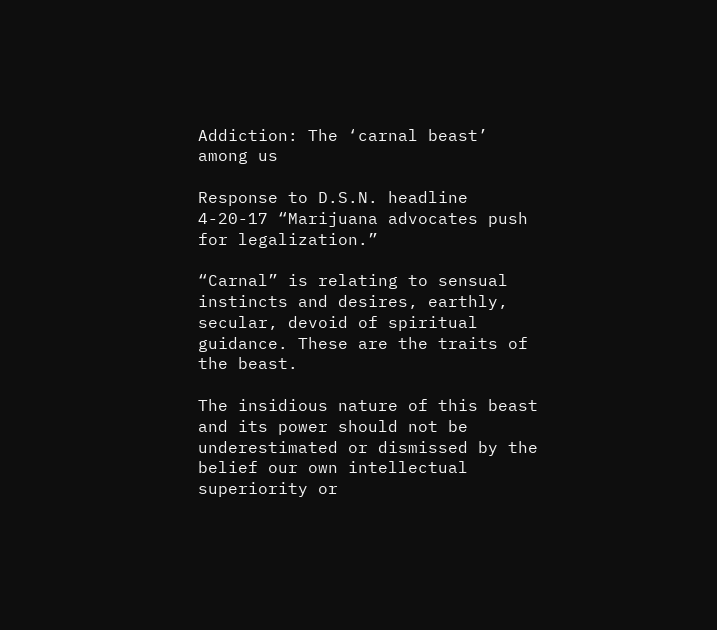Addiction: The ‘carnal beast’ among us

Response to D.S.N. headline 4-20-17 “Marijuana advocates push for legalization.”

“Carnal” is relating to sensual instincts and desires, earthly, secular, devoid of spiritual guidance. These are the traits of the beast.

The insidious nature of this beast and its power should not be underestimated or dismissed by the belief our own intellectual superiority or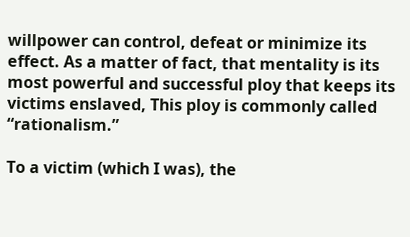willpower can control, defeat or minimize its effect. As a matter of fact, that mentality is its most powerful and successful ploy that keeps its victims enslaved, This ploy is commonly called “rationalism.”

To a victim (which I was), the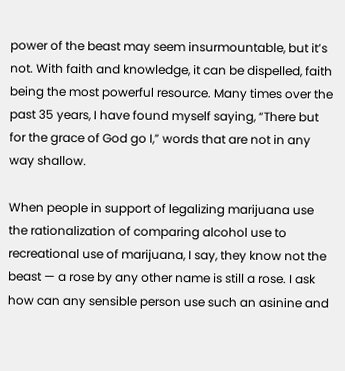power of the beast may seem insurmountable, but it’s not. With faith and knowledge, it can be dispelled, faith being the most powerful resource. Many times over the past 35 years, I have found myself saying, “There but for the grace of God go I,” words that are not in any way shallow.

When people in support of legalizing marijuana use the rationalization of comparing alcohol use to recreational use of marijuana, I say, they know not the beast — a rose by any other name is still a rose. I ask how can any sensible person use such an asinine and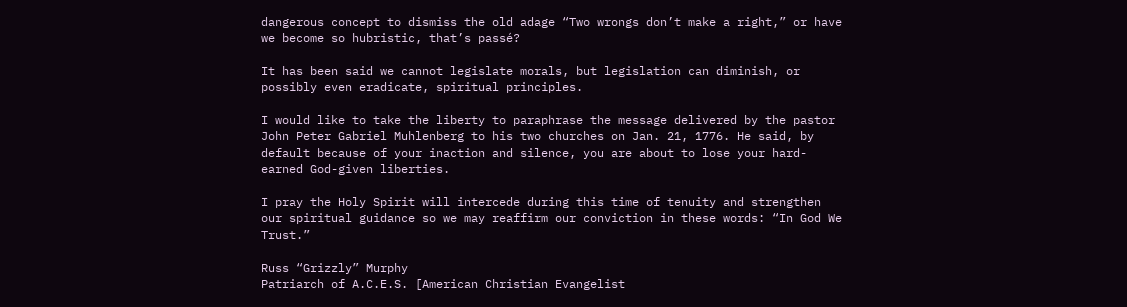dangerous concept to dismiss the old adage “Two wrongs don’t make a right,” or have we become so hubristic, that’s passé?

It has been said we cannot legislate morals, but legislation can diminish, or possibly even eradicate, spiritual principles.

I would like to take the liberty to paraphrase the message delivered by the pastor John Peter Gabriel Muhlenberg to his two churches on Jan. 21, 1776. He said, by default because of your inaction and silence, you are about to lose your hard-earned God-given liberties.

I pray the Holy Spirit will intercede during this time of tenuity and strengthen our spiritual guidance so we may reaffirm our conviction in these words: “In God We Trust.”

Russ “Grizzly” Murphy
Patriarch of A.C.E.S. [American Christian Evangelist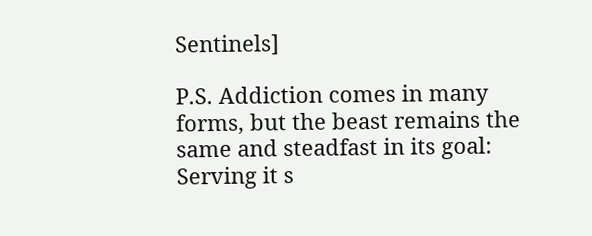Sentinels]

P.S. Addiction comes in many forms, but the beast remains the same and steadfast in its goal: Serving it s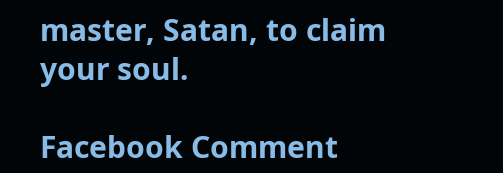master, Satan, to claim your soul.

Facebook Comment